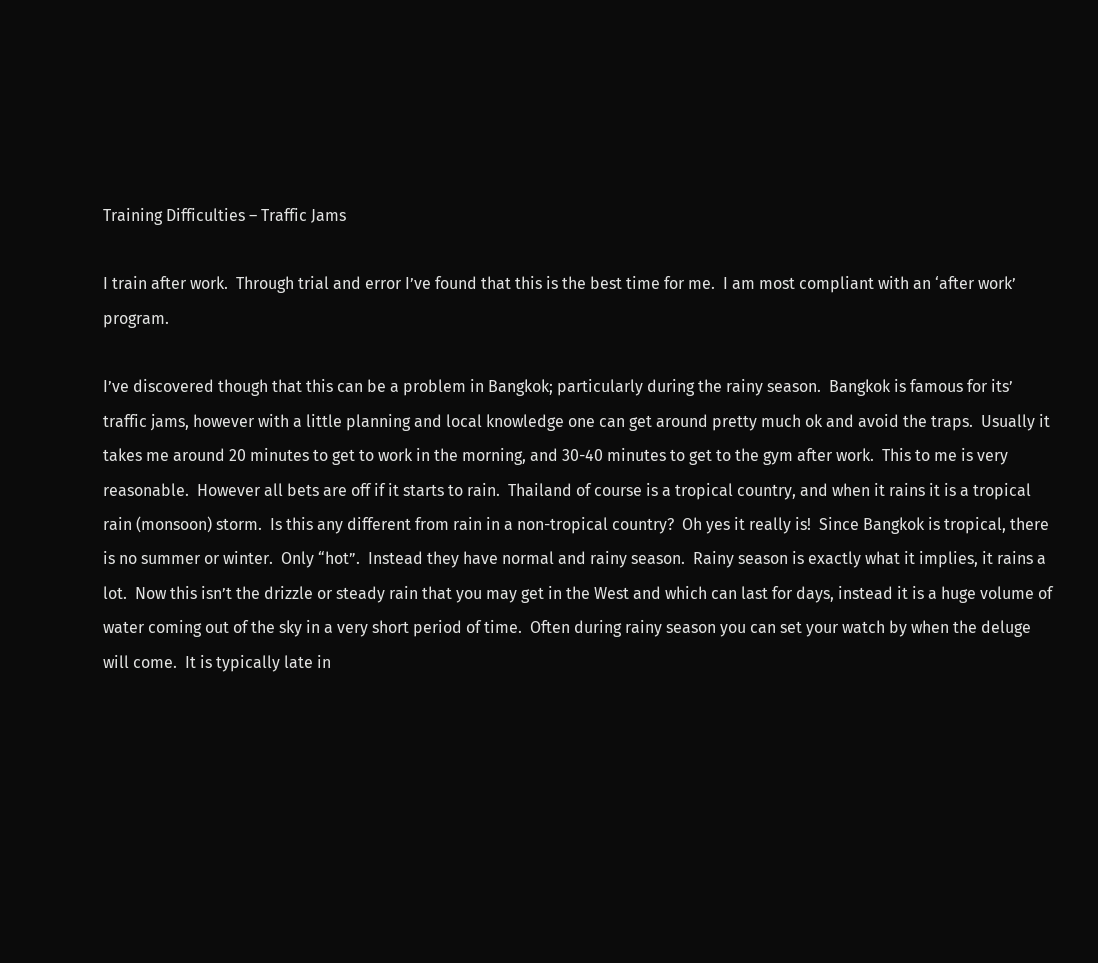Training Difficulties – Traffic Jams

I train after work.  Through trial and error I’ve found that this is the best time for me.  I am most compliant with an ‘after work’ program.

I’ve discovered though that this can be a problem in Bangkok; particularly during the rainy season.  Bangkok is famous for its’ traffic jams, however with a little planning and local knowledge one can get around pretty much ok and avoid the traps.  Usually it takes me around 20 minutes to get to work in the morning, and 30-40 minutes to get to the gym after work.  This to me is very reasonable.  However all bets are off if it starts to rain.  Thailand of course is a tropical country, and when it rains it is a tropical rain (monsoon) storm.  Is this any different from rain in a non-tropical country?  Oh yes it really is!  Since Bangkok is tropical, there is no summer or winter.  Only “hot”.  Instead they have normal and rainy season.  Rainy season is exactly what it implies, it rains a lot.  Now this isn’t the drizzle or steady rain that you may get in the West and which can last for days, instead it is a huge volume of water coming out of the sky in a very short period of time.  Often during rainy season you can set your watch by when the deluge will come.  It is typically late in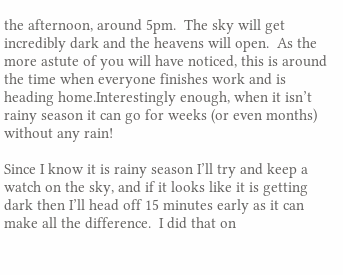the afternoon, around 5pm.  The sky will get incredibly dark and the heavens will open.  As the more astute of you will have noticed, this is around the time when everyone finishes work and is heading home.Interestingly enough, when it isn’t rainy season it can go for weeks (or even months) without any rain!

Since I know it is rainy season I’ll try and keep a watch on the sky, and if it looks like it is getting dark then I’ll head off 15 minutes early as it can make all the difference.  I did that on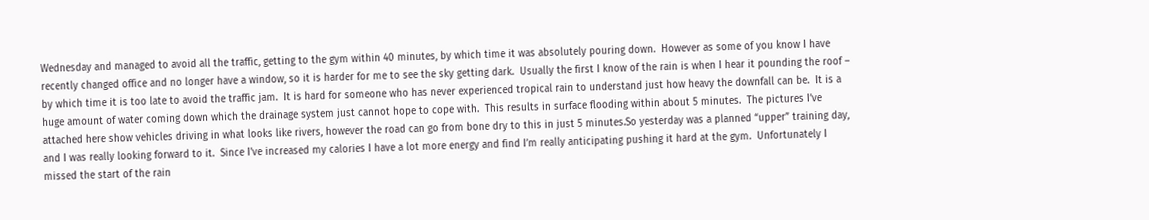Wednesday and managed to avoid all the traffic, getting to the gym within 40 minutes, by which time it was absolutely pouring down.  However as some of you know I have recently changed office and no longer have a window, so it is harder for me to see the sky getting dark.  Usually the first I know of the rain is when I hear it pounding the roof – by which time it is too late to avoid the traffic jam.  It is hard for someone who has never experienced tropical rain to understand just how heavy the downfall can be.  It is a huge amount of water coming down which the drainage system just cannot hope to cope with.  This results in surface flooding within about 5 minutes.  The pictures I’ve attached here show vehicles driving in what looks like rivers, however the road can go from bone dry to this in just 5 minutes.So yesterday was a planned “upper” training day, and I was really looking forward to it.  Since I’ve increased my calories I have a lot more energy and find I’m really anticipating pushing it hard at the gym.  Unfortunately I missed the start of the rain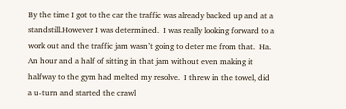By the time I got to the car the traffic was already backed up and at a standstill.However I was determined.  I was really looking forward to a work out and the traffic jam wasn’t going to deter me from that.  Ha.  An hour and a half of sitting in that jam without even making it halfway to the gym had melted my resolve.  I threw in the towel, did a u-turn and started the crawl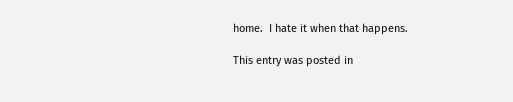home.  I hate it when that happens.

This entry was posted in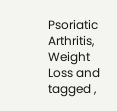Psoriatic Arthritis, Weight Loss and tagged ,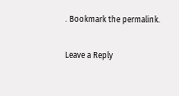. Bookmark the permalink.

Leave a Reply